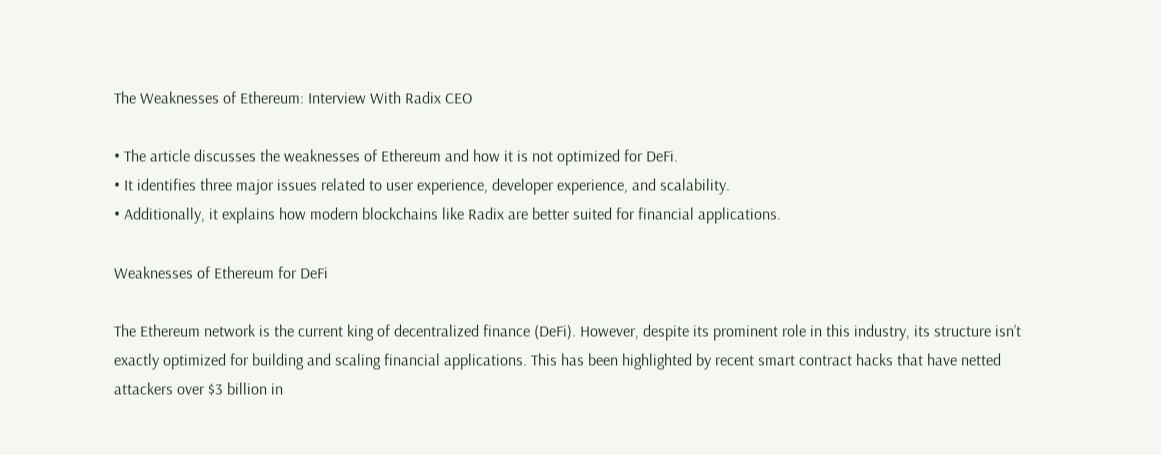The Weaknesses of Ethereum: Interview With Radix CEO

• The article discusses the weaknesses of Ethereum and how it is not optimized for DeFi.
• It identifies three major issues related to user experience, developer experience, and scalability.
• Additionally, it explains how modern blockchains like Radix are better suited for financial applications.

Weaknesses of Ethereum for DeFi

The Ethereum network is the current king of decentralized finance (DeFi). However, despite its prominent role in this industry, its structure isn’t exactly optimized for building and scaling financial applications. This has been highlighted by recent smart contract hacks that have netted attackers over $3 billion in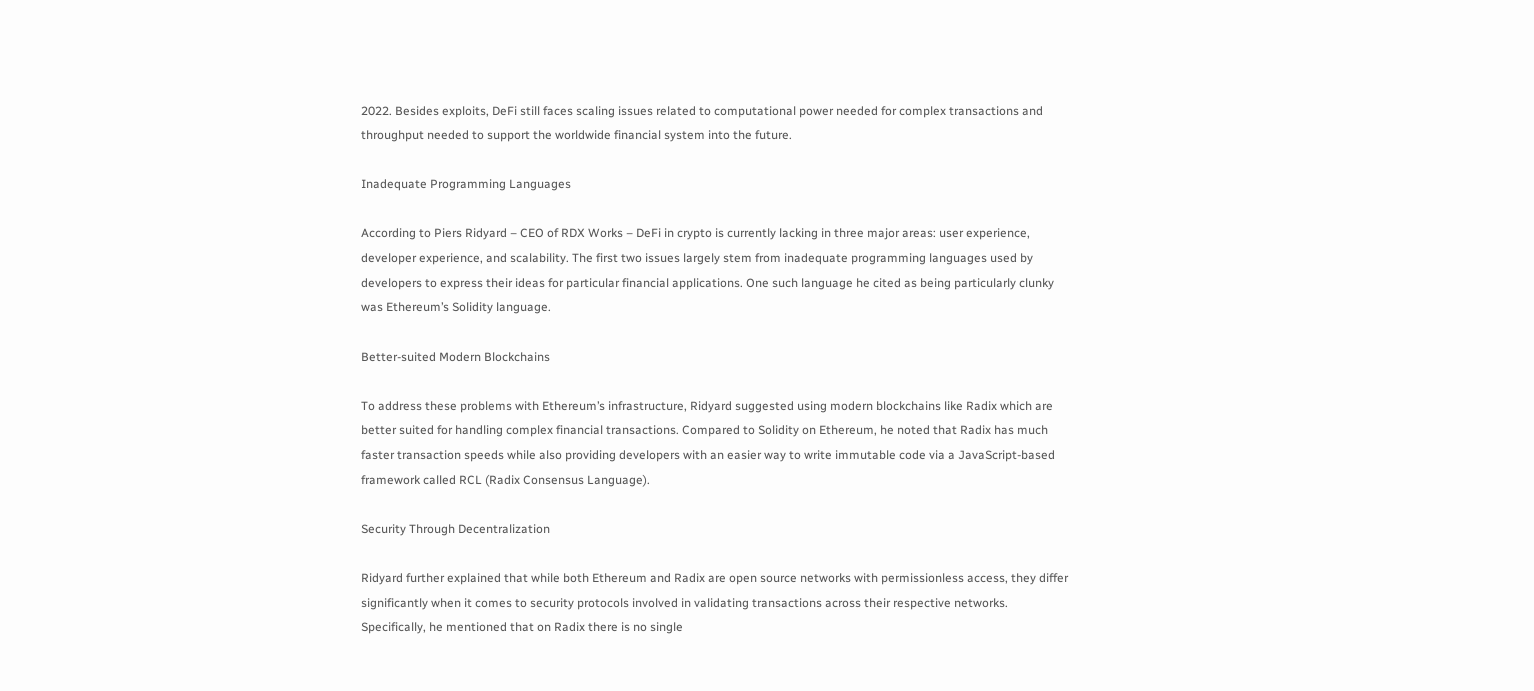2022. Besides exploits, DeFi still faces scaling issues related to computational power needed for complex transactions and throughput needed to support the worldwide financial system into the future.

Inadequate Programming Languages

According to Piers Ridyard – CEO of RDX Works – DeFi in crypto is currently lacking in three major areas: user experience, developer experience, and scalability. The first two issues largely stem from inadequate programming languages used by developers to express their ideas for particular financial applications. One such language he cited as being particularly clunky was Ethereum’s Solidity language.

Better-suited Modern Blockchains

To address these problems with Ethereum’s infrastructure, Ridyard suggested using modern blockchains like Radix which are better suited for handling complex financial transactions. Compared to Solidity on Ethereum, he noted that Radix has much faster transaction speeds while also providing developers with an easier way to write immutable code via a JavaScript-based framework called RCL (Radix Consensus Language).

Security Through Decentralization

Ridyard further explained that while both Ethereum and Radix are open source networks with permissionless access, they differ significantly when it comes to security protocols involved in validating transactions across their respective networks. Specifically, he mentioned that on Radix there is no single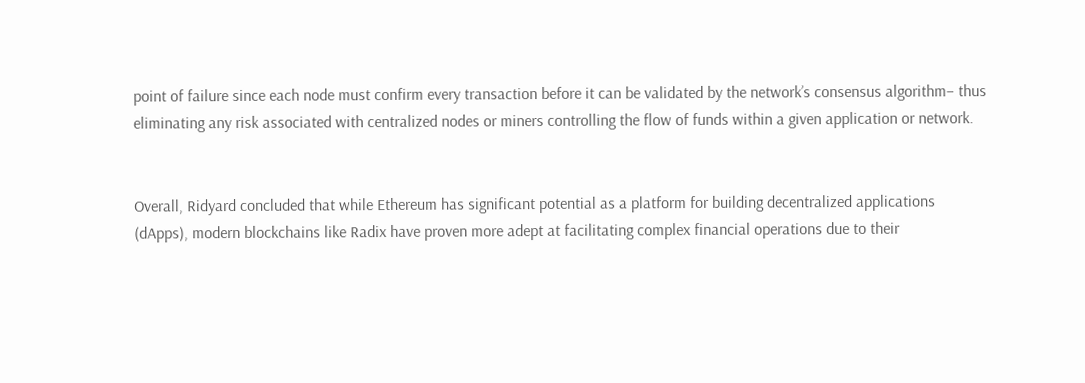point of failure since each node must confirm every transaction before it can be validated by the network’s consensus algorithm– thus eliminating any risk associated with centralized nodes or miners controlling the flow of funds within a given application or network.


Overall, Ridyard concluded that while Ethereum has significant potential as a platform for building decentralized applications (dApps), modern blockchains like Radix have proven more adept at facilitating complex financial operations due to their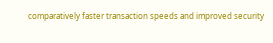comparatively faster transaction speeds and improved security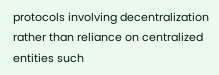protocols involving decentralization rather than reliance on centralized entities such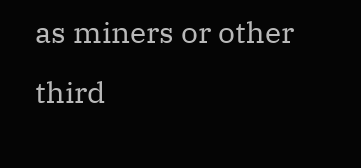as miners or other third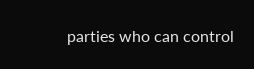parties who can control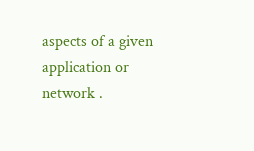aspects of a given application or network .